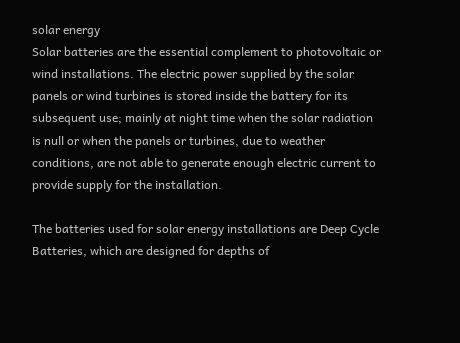solar energy
Solar batteries are the essential complement to photovoltaic or wind installations. The electric power supplied by the solar panels or wind turbines is stored inside the battery for its subsequent use; mainly at night time when the solar radiation is null or when the panels or turbines, due to weather conditions, are not able to generate enough electric current to provide supply for the installation.

The batteries used for solar energy installations are Deep Cycle Batteries, which are designed for depths of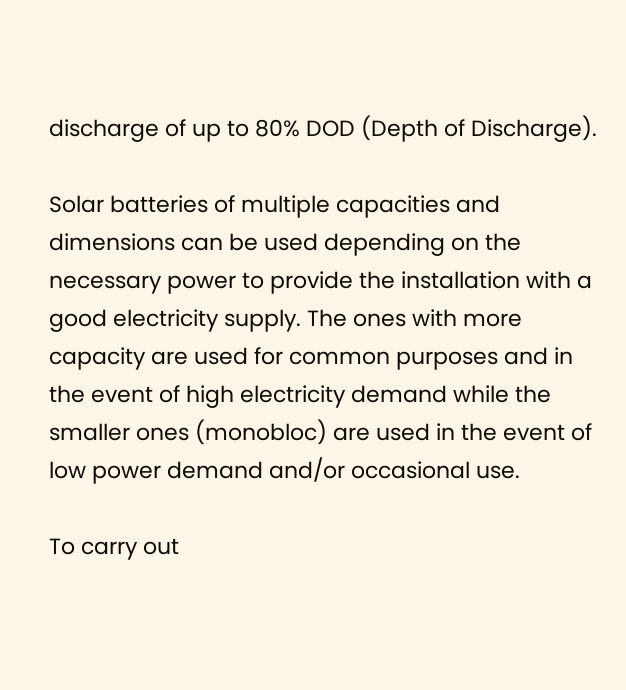discharge of up to 80% DOD (Depth of Discharge).

Solar batteries of multiple capacities and dimensions can be used depending on the necessary power to provide the installation with a good electricity supply. The ones with more capacity are used for common purposes and in the event of high electricity demand while the smaller ones (monobloc) are used in the event of low power demand and/or occasional use.

To carry out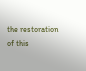the restoration of this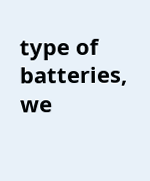type of batteries, we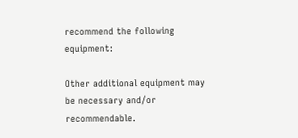recommend the following equipment:

Other additional equipment may be necessary and/or recommendable.